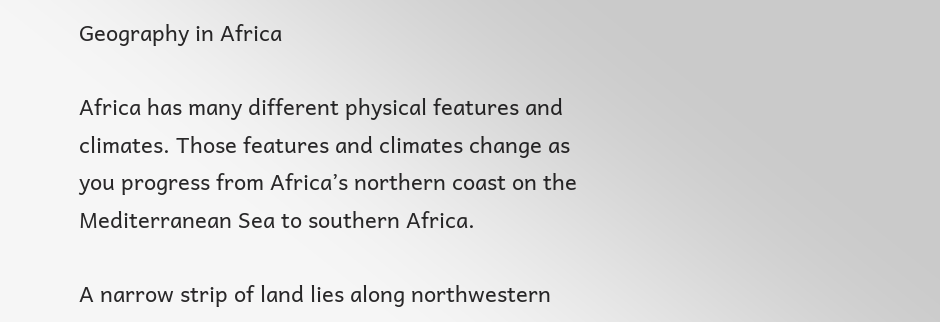Geography in Africa

Africa has many different physical features and climates. Those features and climates change as you progress from Africa’s northern coast on the Mediterranean Sea to southern Africa.

A narrow strip of land lies along northwestern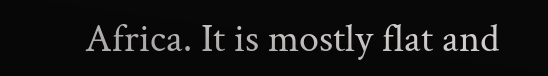Africa. It is mostly flat and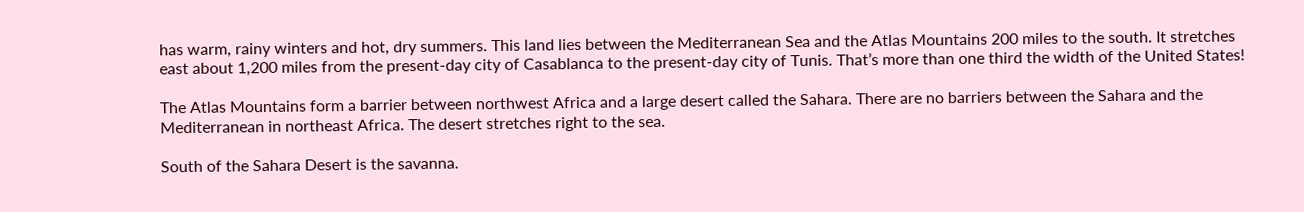has warm, rainy winters and hot, dry summers. This land lies between the Mediterranean Sea and the Atlas Mountains 200 miles to the south. It stretches east about 1,200 miles from the present-day city of Casablanca to the present-day city of Tunis. That’s more than one third the width of the United States!

The Atlas Mountains form a barrier between northwest Africa and a large desert called the Sahara. There are no barriers between the Sahara and the Mediterranean in northeast Africa. The desert stretches right to the sea.

South of the Sahara Desert is the savanna.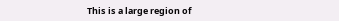This is a large region of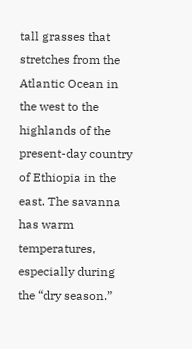tall grasses that stretches from the Atlantic Ocean in the west to the highlands of the present-day country of Ethiopia in the east. The savanna has warm temperatures, especially during the “dry season.”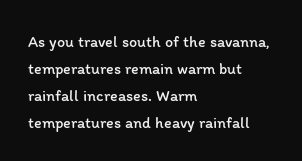As you travel south of the savanna, temperatures remain warm but rainfall increases. Warm temperatures and heavy rainfall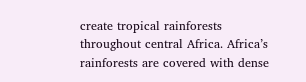create tropical rainforests throughout central Africa. Africa’s rainforests are covered with dense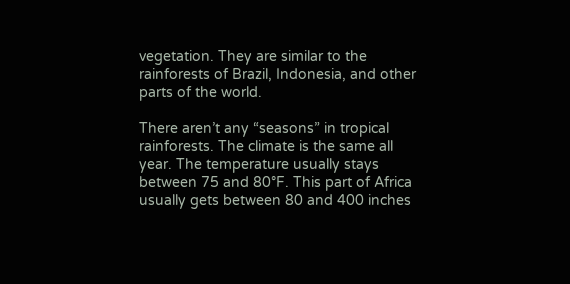vegetation. They are similar to the rainforests of Brazil, Indonesia, and other parts of the world.

There aren’t any “seasons” in tropical rainforests. The climate is the same all year. The temperature usually stays between 75 and 80°F. This part of Africa usually gets between 80 and 400 inches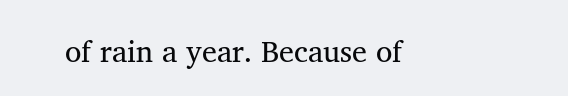of rain a year. Because of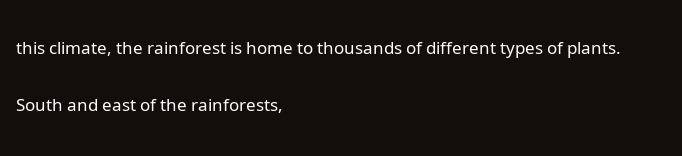this climate, the rainforest is home to thousands of different types of plants.

South and east of the rainforests,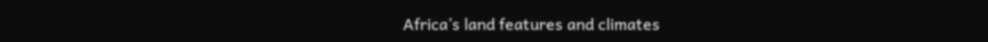Africa’s land features and climates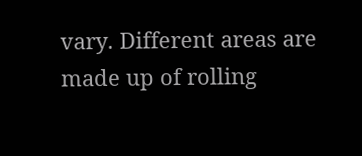vary. Different areas are made up of rolling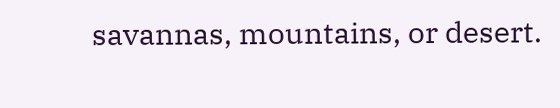savannas, mountains, or desert.